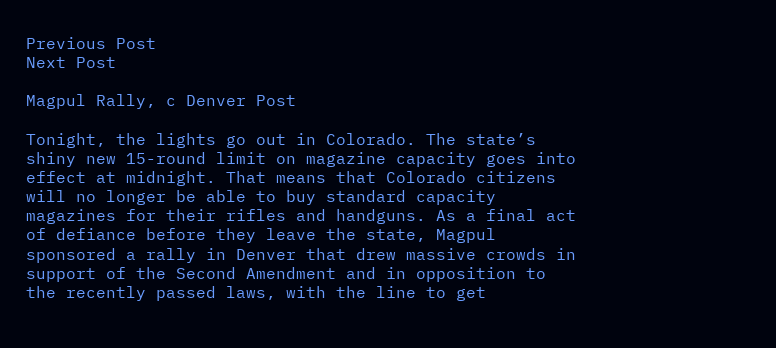Previous Post
Next Post

Magpul Rally, c Denver Post

Tonight, the lights go out in Colorado. The state’s shiny new 15-round limit on magazine capacity goes into effect at midnight. That means that Colorado citizens will no longer be able to buy standard capacity magazines for their rifles and handguns. As a final act of defiance before they leave the state, Magpul sponsored a rally in Denver that drew massive crowds in support of the Second Amendment and in opposition to the recently passed laws, with the line to get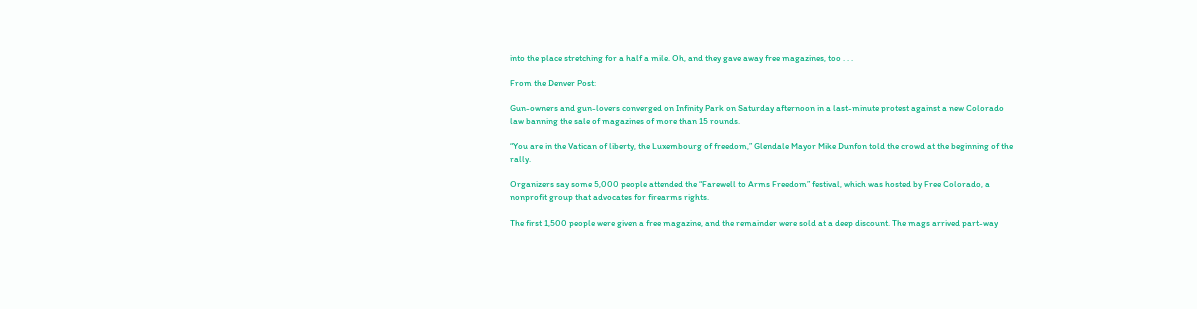into the place stretching for a half a mile. Oh, and they gave away free magazines, too . . .

From the Denver Post:

Gun-owners and gun-lovers converged on Infinity Park on Saturday afternoon in a last-minute protest against a new Colorado law banning the sale of magazines of more than 15 rounds.

“You are in the Vatican of liberty, the Luxembourg of freedom,” Glendale Mayor Mike Dunfon told the crowd at the beginning of the rally.

Organizers say some 5,000 people attended the “Farewell to Arms Freedom” festival, which was hosted by Free Colorado, a nonprofit group that advocates for firearms rights.

The first 1,500 people were given a free magazine, and the remainder were sold at a deep discount. The mags arrived part-way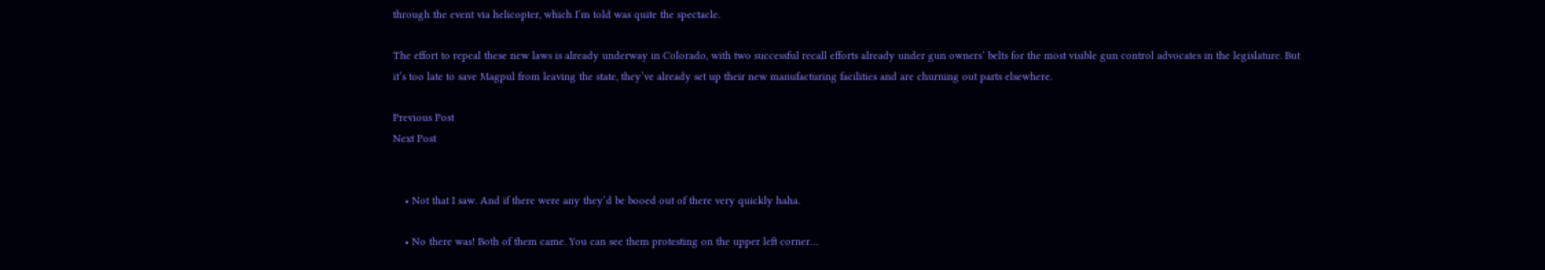through the event via helicopter, which I’m told was quite the spectacle.

The effort to repeal these new laws is already underway in Colorado, with two successful recall efforts already under gun owners’ belts for the most visible gun control advocates in the legislature. But it’s too late to save Magpul from leaving the state, they’ve already set up their new manufacturing facilities and are churning out parts elsewhere.

Previous Post
Next Post


    • Not that I saw. And if there were any they’d be booed out of there very quickly haha.

    • No there was! Both of them came. You can see them protesting on the upper left corner…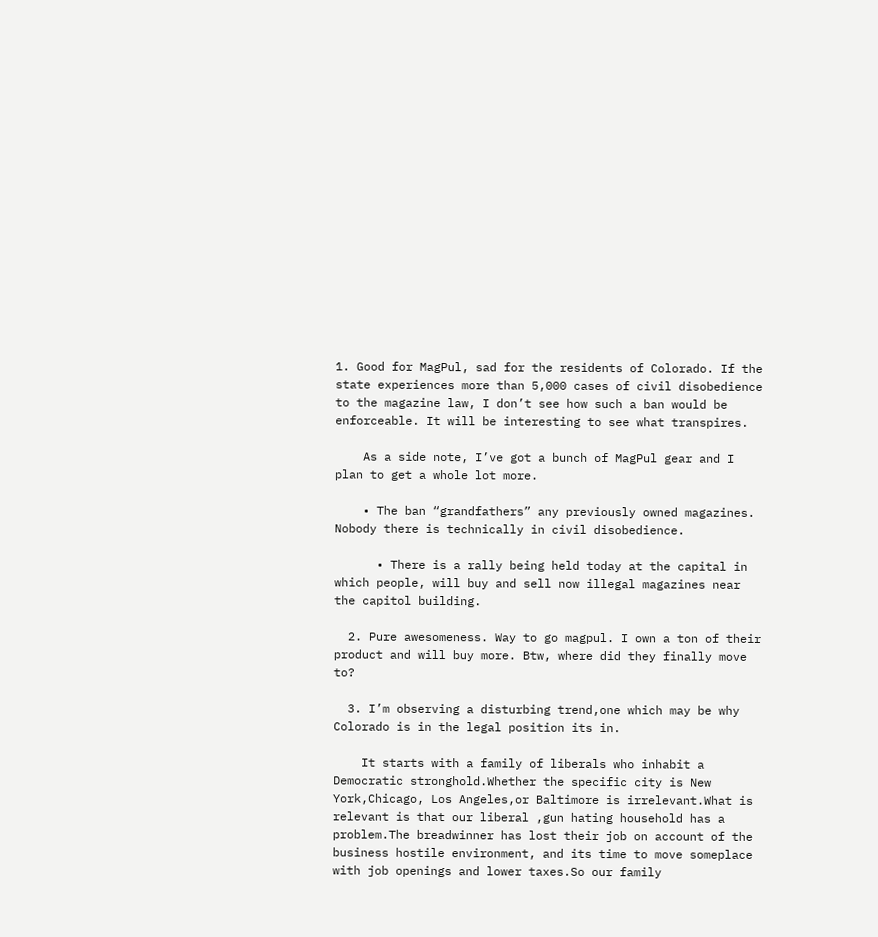1. Good for MagPul, sad for the residents of Colorado. If the state experiences more than 5,000 cases of civil disobedience to the magazine law, I don’t see how such a ban would be enforceable. It will be interesting to see what transpires.

    As a side note, I’ve got a bunch of MagPul gear and I plan to get a whole lot more.

    • The ban “grandfathers” any previously owned magazines. Nobody there is technically in civil disobedience.

      • There is a rally being held today at the capital in which people, will buy and sell now illegal magazines near the capitol building.

  2. Pure awesomeness. Way to go magpul. I own a ton of their product and will buy more. Btw, where did they finally move to?

  3. I’m observing a disturbing trend,one which may be why Colorado is in the legal position its in.

    It starts with a family of liberals who inhabit a Democratic stronghold.Whether the specific city is New York,Chicago, Los Angeles,or Baltimore is irrelevant.What is relevant is that our liberal ,gun hating household has a problem.The breadwinner has lost their job on account of the business hostile environment, and its time to move someplace with job openings and lower taxes.So our family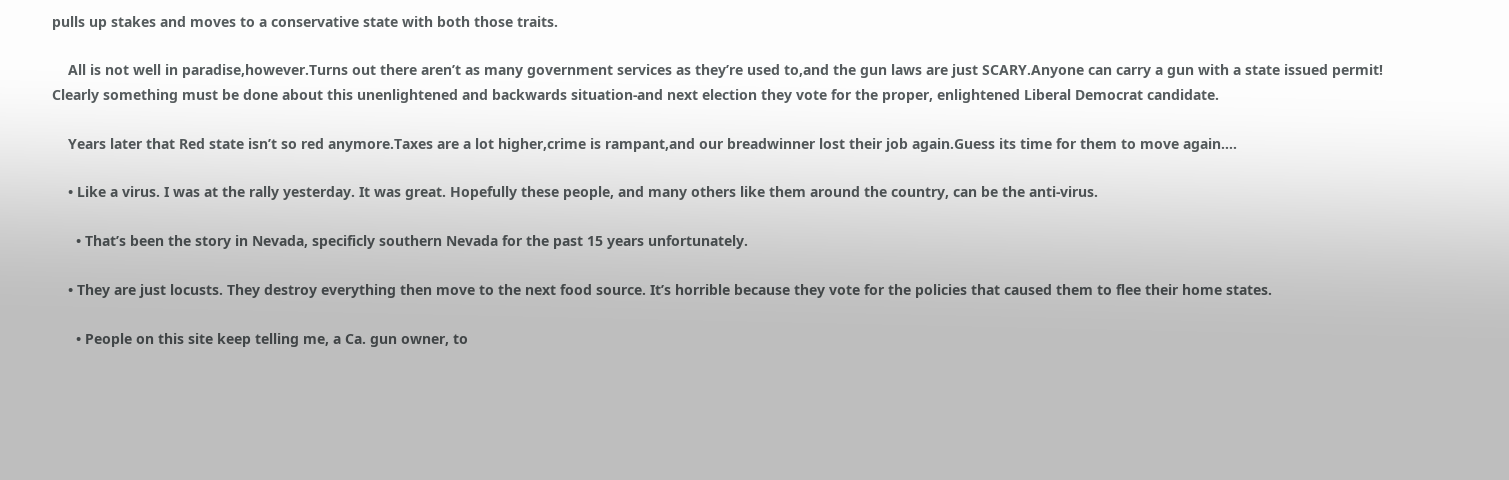pulls up stakes and moves to a conservative state with both those traits.

    All is not well in paradise,however.Turns out there aren’t as many government services as they’re used to,and the gun laws are just SCARY.Anyone can carry a gun with a state issued permit! Clearly something must be done about this unenlightened and backwards situation-and next election they vote for the proper, enlightened Liberal Democrat candidate.

    Years later that Red state isn’t so red anymore.Taxes are a lot higher,crime is rampant,and our breadwinner lost their job again.Guess its time for them to move again….

    • Like a virus. I was at the rally yesterday. It was great. Hopefully these people, and many others like them around the country, can be the anti-virus.

      • That’s been the story in Nevada, specificly southern Nevada for the past 15 years unfortunately.

    • They are just locusts. They destroy everything then move to the next food source. It’s horrible because they vote for the policies that caused them to flee their home states.

      • People on this site keep telling me, a Ca. gun owner, to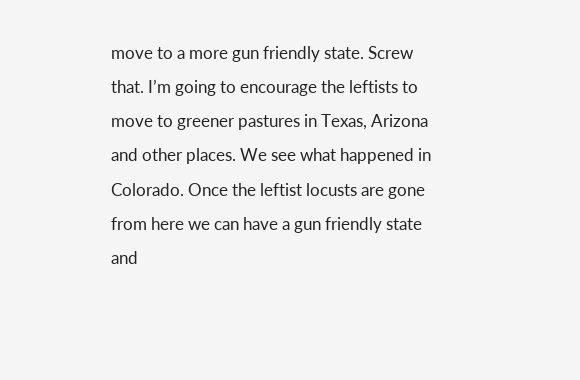move to a more gun friendly state. Screw that. I’m going to encourage the leftists to move to greener pastures in Texas, Arizona and other places. We see what happened in Colorado. Once the leftist locusts are gone from here we can have a gun friendly state and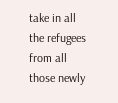take in all the refugees from all those newly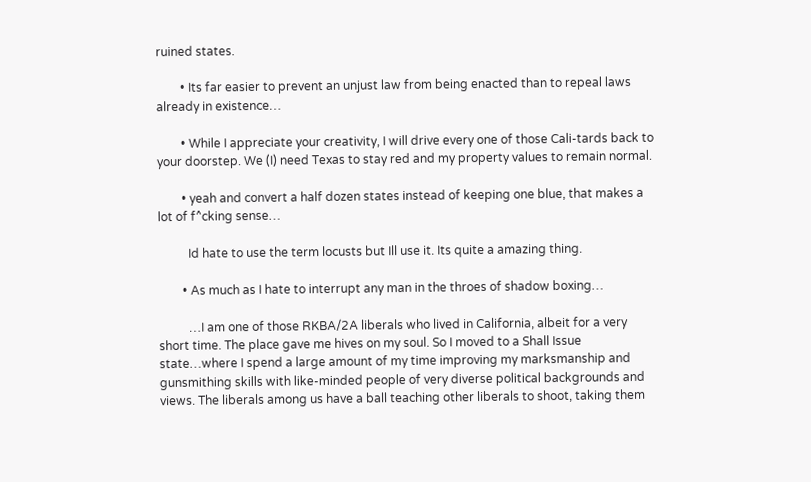ruined states.

        • Its far easier to prevent an unjust law from being enacted than to repeal laws already in existence…

        • While I appreciate your creativity, I will drive every one of those Cali-tards back to your doorstep. We (I) need Texas to stay red and my property values to remain normal.

        • yeah and convert a half dozen states instead of keeping one blue, that makes a lot of f^cking sense…

          Id hate to use the term locusts but Ill use it. Its quite a amazing thing.

        • As much as I hate to interrupt any man in the throes of shadow boxing…

          …I am one of those RKBA/2A liberals who lived in California, albeit for a very short time. The place gave me hives on my soul. So I moved to a Shall Issue state…where I spend a large amount of my time improving my marksmanship and gunsmithing skills with like-minded people of very diverse political backgrounds and views. The liberals among us have a ball teaching other liberals to shoot, taking them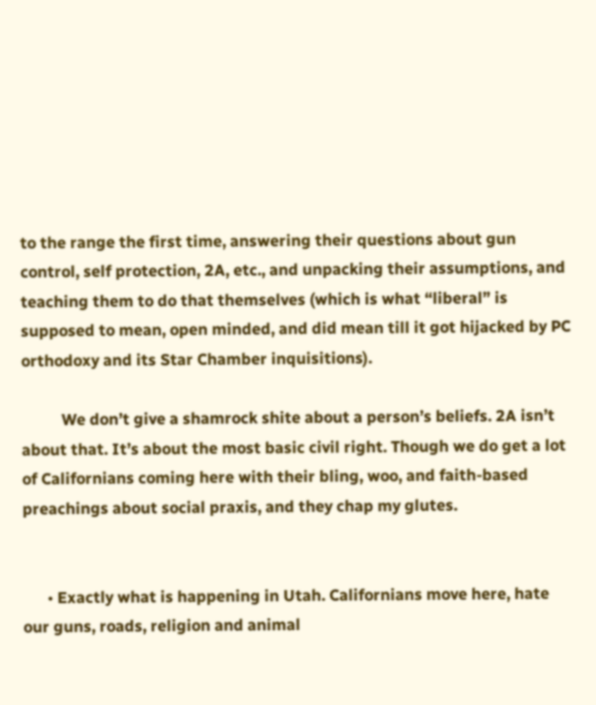to the range the first time, answering their questions about gun control, self protection, 2A, etc., and unpacking their assumptions, and teaching them to do that themselves (which is what “liberal” is supposed to mean, open minded, and did mean till it got hijacked by PC orthodoxy and its Star Chamber inquisitions).

          We don’t give a shamrock shite about a person’s beliefs. 2A isn’t about that. It’s about the most basic civil right. Though we do get a lot of Californians coming here with their bling, woo, and faith-based preachings about social praxis, and they chap my glutes.


      • Exactly what is happening in Utah. Californians move here, hate our guns, roads, religion and animal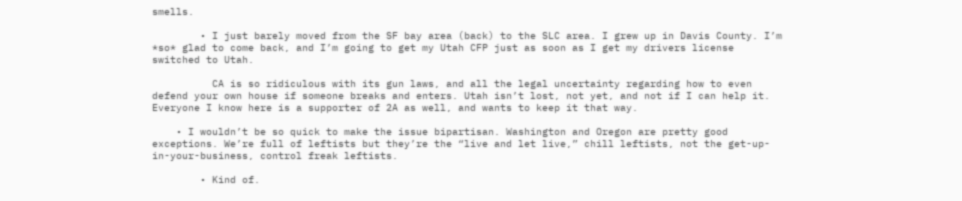smells.

        • I just barely moved from the SF bay area (back) to the SLC area. I grew up in Davis County. I’m *so* glad to come back, and I’m going to get my Utah CFP just as soon as I get my drivers license switched to Utah.

          CA is so ridiculous with its gun laws, and all the legal uncertainty regarding how to even defend your own house if someone breaks and enters. Utah isn’t lost, not yet, and not if I can help it. Everyone I know here is a supporter of 2A as well, and wants to keep it that way.

    • I wouldn’t be so quick to make the issue bipartisan. Washington and Oregon are pretty good exceptions. We’re full of leftists but they’re the “live and let live,” chill leftists, not the get-up-in-your-business, control freak leftists.

        • Kind of.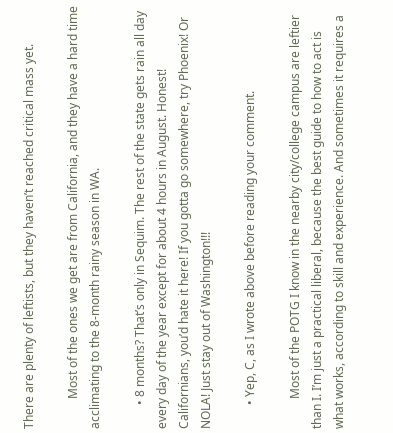There are plenty of leftists, but they haven’t reached critical mass yet.

          Most of the ones we get are from California, and they have a hard time acclimating to the 8-month rainy season in WA.

        • 8 months? That’s only in Sequim. The rest of the state gets rain all day every day of the year except for about 4 hours in August. Honest! Californians, you’d hate it here! If you gotta go somewhere, try Phoenix! Or NOLA! Just stay out of Washington!!!

        • Yep, C, as I wrote above before reading your comment.

          Most of the POTG I know in the nearby city/college campus are leftier than I. I’m just a practical liberal, because the best guide to how to act is what works, according to skill and experience. And sometimes it requires a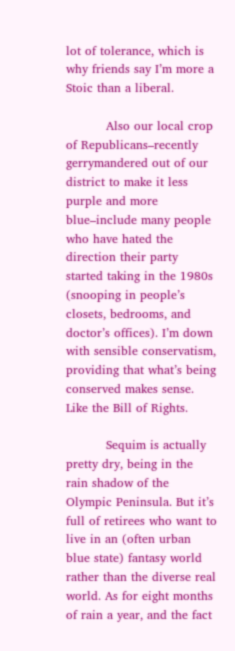lot of tolerance, which is why friends say I’m more a Stoic than a liberal.

          Also our local crop of Republicans–recently gerrymandered out of our district to make it less purple and more blue–include many people who have hated the direction their party started taking in the 1980s (snooping in people’s closets, bedrooms, and doctor’s offices). I’m down with sensible conservatism, providing that what’s being conserved makes sense. Like the Bill of Rights.

          Sequim is actually pretty dry, being in the rain shadow of the Olympic Peninsula. But it’s full of retirees who want to live in an (often urban blue state) fantasy world rather than the diverse real world. As for eight months of rain a year, and the fact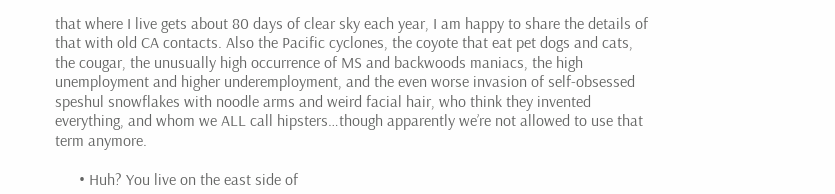that where I live gets about 80 days of clear sky each year, I am happy to share the details of that with old CA contacts. Also the Pacific cyclones, the coyote that eat pet dogs and cats, the cougar, the unusually high occurrence of MS and backwoods maniacs, the high unemployment and higher underemployment, and the even worse invasion of self-obsessed speshul snowflakes with noodle arms and weird facial hair, who think they invented everything, and whom we ALL call hipsters…though apparently we’re not allowed to use that term anymore.

      • Huh? You live on the east side of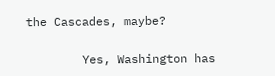the Cascades, maybe?

        Yes, Washington has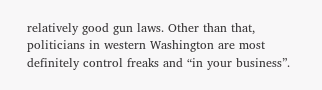relatively good gun laws. Other than that, politicians in western Washington are most definitely control freaks and “in your business”.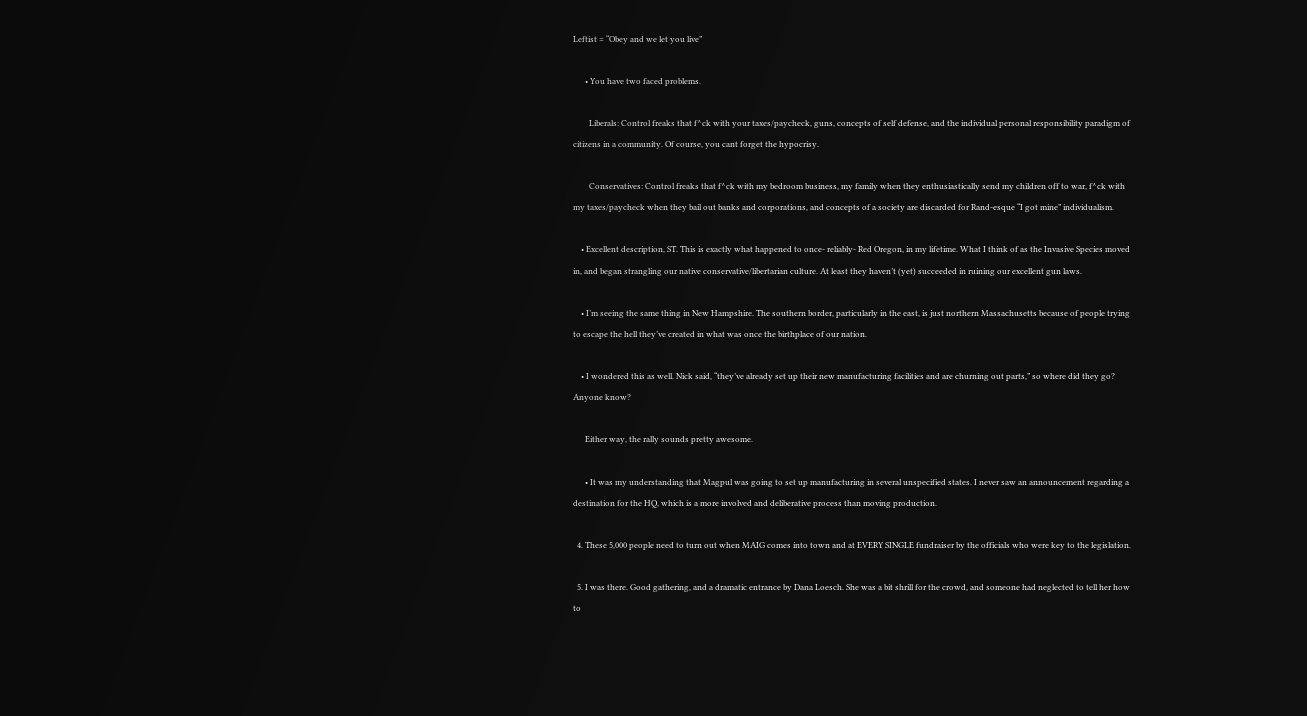Leftist = “Obey and we let you live”

      • You have two faced problems.

        Liberals: Control freaks that f^ck with your taxes/paycheck, guns, concepts of self defense, and the individual personal responsibility paradigm of citizens in a community. Of course, you cant forget the hypocrisy.

        Conservatives: Control freaks that f^ck with my bedroom business, my family when they enthusiastically send my children off to war, f^ck with my taxes/paycheck when they bail out banks and corporations, and concepts of a society are discarded for Rand-esque “I got mine” individualism.

    • Excellent description, ST. This is exactly what happened to once- reliably- Red Oregon, in my lifetime. What I think of as the Invasive Species moved in, and began strangling our native conservative/libertarian culture. At least they haven’t (yet) succeeded in ruining our excellent gun laws.

    • I’m seeing the same thing in New Hampshire. The southern border, particularly in the east, is just northern Massachusetts because of people trying to escape the hell they’ve created in what was once the birthplace of our nation.

    • I wondered this as well. Nick said, “they’ve already set up their new manufacturing facilities and are churning out parts,” so where did they go? Anyone know?

      Either way, the rally sounds pretty awesome.

      • It was my understanding that Magpul was going to set up manufacturing in several unspecified states. I never saw an announcement regarding a destination for the HQ, which is a more involved and deliberative process than moving production.

  4. These 5,000 people need to turn out when MAIG comes into town and at EVERY SINGLE fundraiser by the officials who were key to the legislation.

  5. I was there. Good gathering, and a dramatic entrance by Dana Loesch. She was a bit shrill for the crowd, and someone had neglected to tell her how to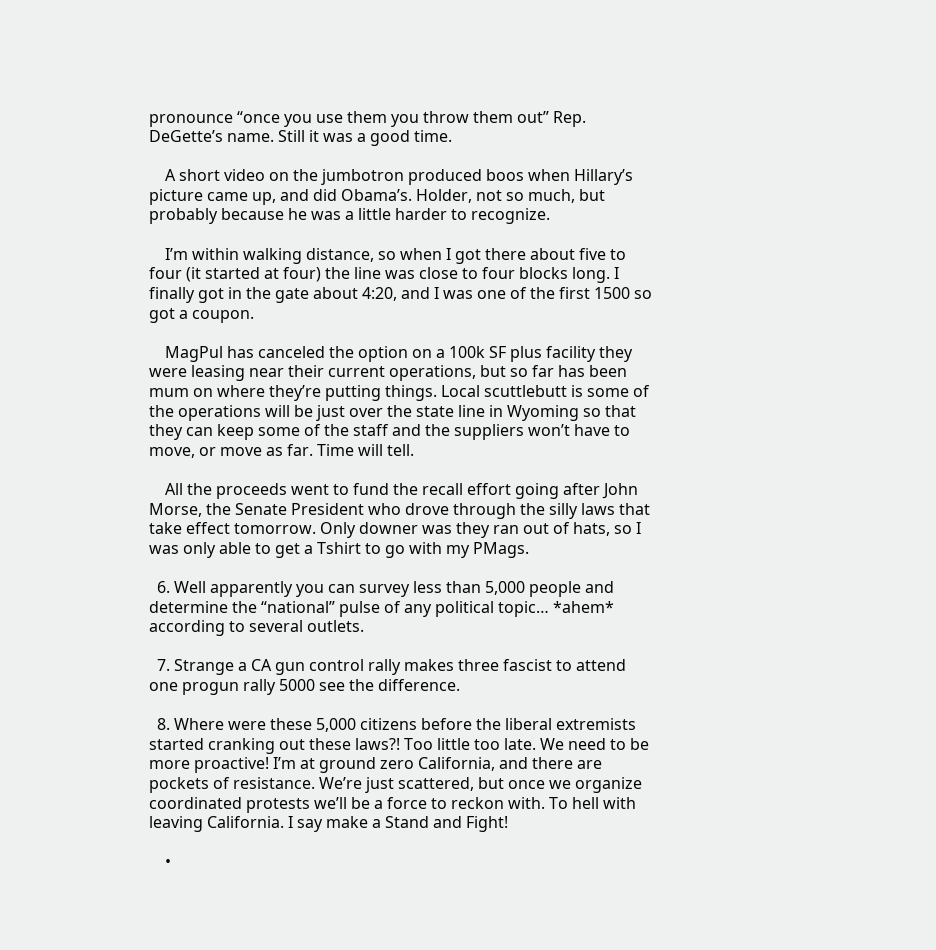pronounce “once you use them you throw them out” Rep. DeGette’s name. Still it was a good time.

    A short video on the jumbotron produced boos when Hillary’s picture came up, and did Obama’s. Holder, not so much, but probably because he was a little harder to recognize.

    I’m within walking distance, so when I got there about five to four (it started at four) the line was close to four blocks long. I finally got in the gate about 4:20, and I was one of the first 1500 so got a coupon.

    MagPul has canceled the option on a 100k SF plus facility they were leasing near their current operations, but so far has been mum on where they’re putting things. Local scuttlebutt is some of the operations will be just over the state line in Wyoming so that they can keep some of the staff and the suppliers won’t have to move, or move as far. Time will tell.

    All the proceeds went to fund the recall effort going after John Morse, the Senate President who drove through the silly laws that take effect tomorrow. Only downer was they ran out of hats, so I was only able to get a Tshirt to go with my PMags.

  6. Well apparently you can survey less than 5,000 people and determine the “national” pulse of any political topic… *ahem* according to several outlets.

  7. Strange a CA gun control rally makes three fascist to attend one progun rally 5000 see the difference.

  8. Where were these 5,000 citizens before the liberal extremists started cranking out these laws?! Too little too late. We need to be more proactive! I’m at ground zero California, and there are pockets of resistance. We’re just scattered, but once we organize coordinated protests we’ll be a force to reckon with. To hell with leaving California. I say make a Stand and Fight!

    •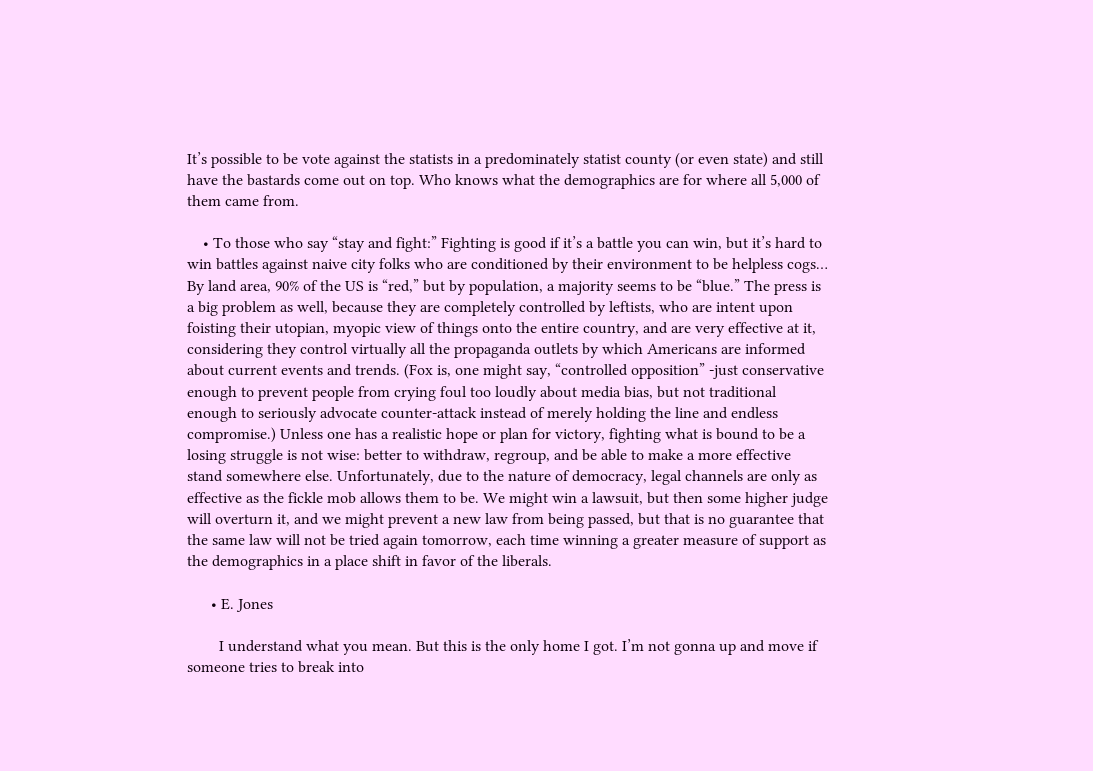It’s possible to be vote against the statists in a predominately statist county (or even state) and still have the bastards come out on top. Who knows what the demographics are for where all 5,000 of them came from.

    • To those who say “stay and fight:” Fighting is good if it’s a battle you can win, but it’s hard to win battles against naive city folks who are conditioned by their environment to be helpless cogs… By land area, 90% of the US is “red,” but by population, a majority seems to be “blue.” The press is a big problem as well, because they are completely controlled by leftists, who are intent upon foisting their utopian, myopic view of things onto the entire country, and are very effective at it, considering they control virtually all the propaganda outlets by which Americans are informed about current events and trends. (Fox is, one might say, “controlled opposition” -just conservative enough to prevent people from crying foul too loudly about media bias, but not traditional enough to seriously advocate counter-attack instead of merely holding the line and endless compromise.) Unless one has a realistic hope or plan for victory, fighting what is bound to be a losing struggle is not wise: better to withdraw, regroup, and be able to make a more effective stand somewhere else. Unfortunately, due to the nature of democracy, legal channels are only as effective as the fickle mob allows them to be. We might win a lawsuit, but then some higher judge will overturn it, and we might prevent a new law from being passed, but that is no guarantee that the same law will not be tried again tomorrow, each time winning a greater measure of support as the demographics in a place shift in favor of the liberals.

      • E. Jones

        I understand what you mean. But this is the only home I got. I’m not gonna up and move if someone tries to break into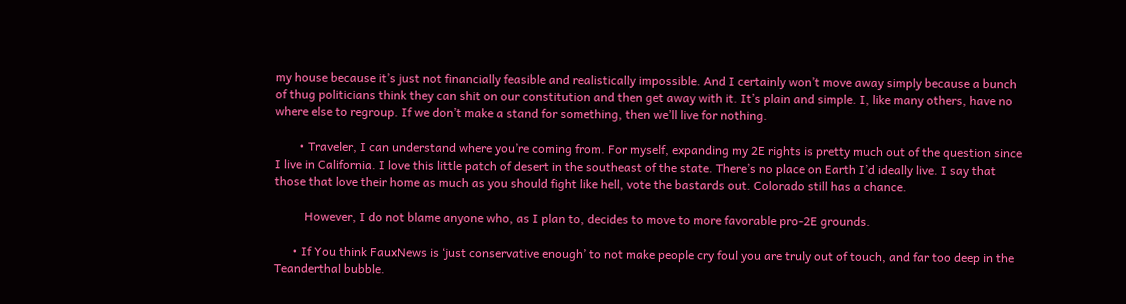my house because it’s just not financially feasible and realistically impossible. And I certainly won’t move away simply because a bunch of thug politicians think they can shit on our constitution and then get away with it. It’s plain and simple. I, like many others, have no where else to regroup. If we don’t make a stand for something, then we’ll live for nothing.

        • Traveler, I can understand where you’re coming from. For myself, expanding my 2E rights is pretty much out of the question since I live in California. I love this little patch of desert in the southeast of the state. There’s no place on Earth I’d ideally live. I say that those that love their home as much as you should fight like hell, vote the bastards out. Colorado still has a chance.

          However, I do not blame anyone who, as I plan to, decides to move to more favorable pro-2E grounds.

      • If You think FauxNews is ‘just conservative enough’ to not make people cry foul you are truly out of touch, and far too deep in the Teanderthal bubble.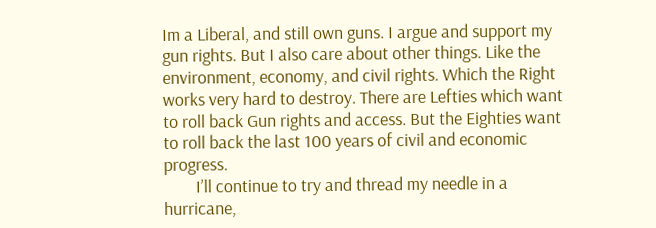Im a Liberal, and still own guns. I argue and support my gun rights. But I also care about other things. Like the environment, economy, and civil rights. Which the Right works very hard to destroy. There are Lefties which want to roll back Gun rights and access. But the Eighties want to roll back the last 100 years of civil and economic progress.
        I’ll continue to try and thread my needle in a hurricane,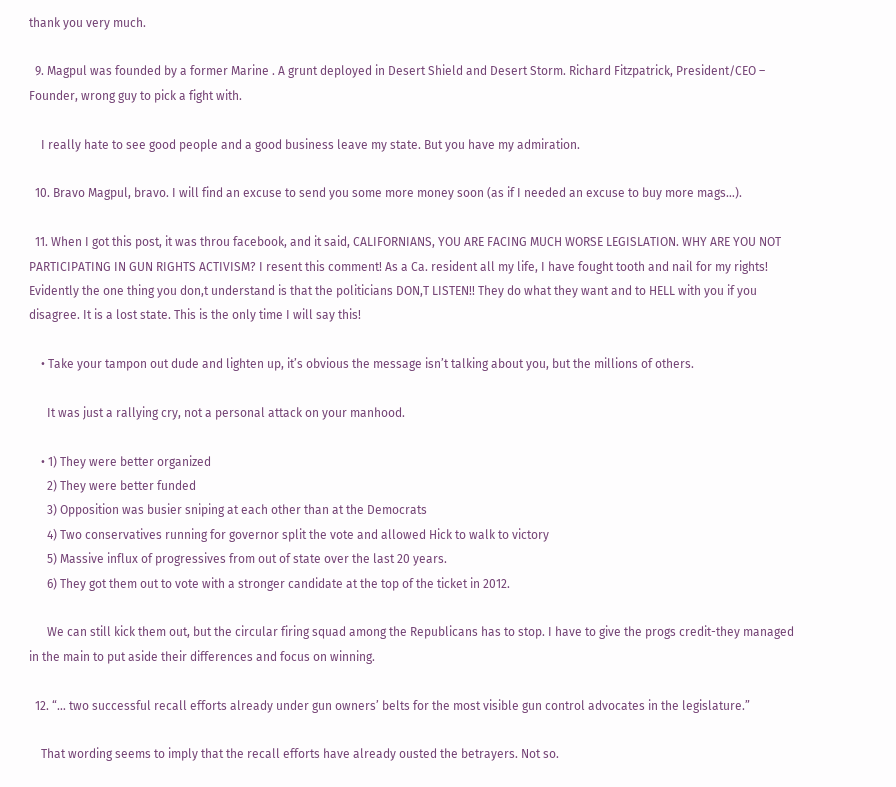thank you very much.

  9. Magpul was founded by a former Marine . A grunt deployed in Desert Shield and Desert Storm. Richard Fitzpatrick, President/CEO – Founder, wrong guy to pick a fight with.

    I really hate to see good people and a good business leave my state. But you have my admiration.

  10. Bravo Magpul, bravo. I will find an excuse to send you some more money soon (as if I needed an excuse to buy more mags…).

  11. When I got this post, it was throu facebook, and it said, CALIFORNIANS, YOU ARE FACING MUCH WORSE LEGISLATION. WHY ARE YOU NOT PARTICIPATING IN GUN RIGHTS ACTIVISM? I resent this comment! As a Ca. resident all my life, I have fought tooth and nail for my rights! Evidently the one thing you don,t understand is that the politicians DON,T LISTEN!! They do what they want and to HELL with you if you disagree. It is a lost state. This is the only time I will say this!

    • Take your tampon out dude and lighten up, it’s obvious the message isn’t talking about you, but the millions of others.

      It was just a rallying cry, not a personal attack on your manhood.

    • 1) They were better organized
      2) They were better funded
      3) Opposition was busier sniping at each other than at the Democrats
      4) Two conservatives running for governor split the vote and allowed Hick to walk to victory
      5) Massive influx of progressives from out of state over the last 20 years.
      6) They got them out to vote with a stronger candidate at the top of the ticket in 2012.

      We can still kick them out, but the circular firing squad among the Republicans has to stop. I have to give the progs credit-they managed in the main to put aside their differences and focus on winning.

  12. “… two successful recall efforts already under gun owners’ belts for the most visible gun control advocates in the legislature.”

    That wording seems to imply that the recall efforts have already ousted the betrayers. Not so.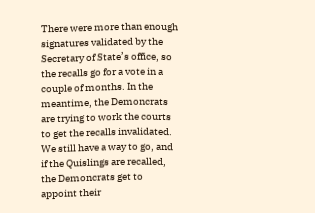There were more than enough signatures validated by the Secretary of State’s office, so the recalls go for a vote in a couple of months. In the meantime, the Demoncrats are trying to work the courts to get the recalls invalidated. We still have a way to go, and if the Quislings are recalled, the Demoncrats get to appoint their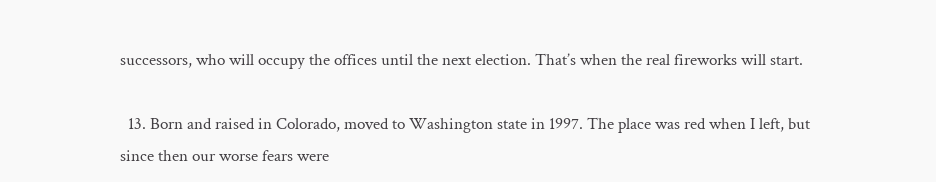successors, who will occupy the offices until the next election. That’s when the real fireworks will start.

  13. Born and raised in Colorado, moved to Washington state in 1997. The place was red when I left, but since then our worse fears were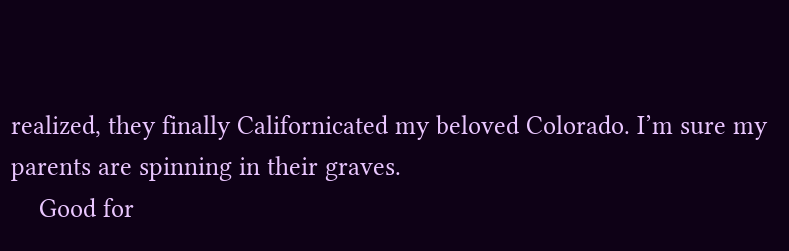realized, they finally Californicated my beloved Colorado. I’m sure my parents are spinning in their graves.
    Good for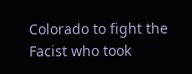Colorado to fight the Facist who took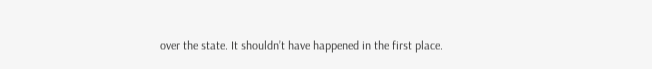over the state. It shouldn’t have happened in the first place.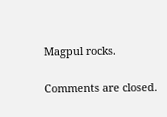Magpul rocks.

Comments are closed.